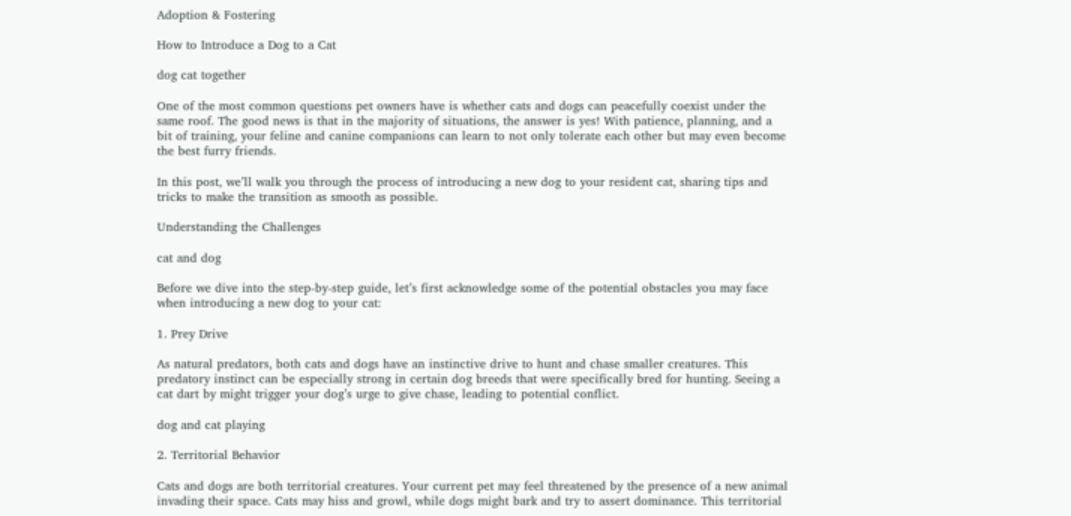Adoption & Fostering

How to Introduce a Dog to a Cat

dog cat together

One of the most common questions pet owners have is whether cats and dogs can peacefully coexist under the same roof. The good news is that in the majority of situations, the answer is yes! With patience, planning, and a bit of training, your feline and canine companions can learn to not only tolerate each other but may even become the best furry friends.

In this post, we’ll walk you through the process of introducing a new dog to your resident cat, sharing tips and tricks to make the transition as smooth as possible.

Understanding the Challenges

cat and dog

Before we dive into the step-by-step guide, let’s first acknowledge some of the potential obstacles you may face when introducing a new dog to your cat:

1. Prey Drive

As natural predators, both cats and dogs have an instinctive drive to hunt and chase smaller creatures. This predatory instinct can be especially strong in certain dog breeds that were specifically bred for hunting. Seeing a cat dart by might trigger your dog’s urge to give chase, leading to potential conflict.

dog and cat playing

2. Territorial Behavior

Cats and dogs are both territorial creatures. Your current pet may feel threatened by the presence of a new animal invading their space. Cats may hiss and growl, while dogs might bark and try to assert dominance. This territorial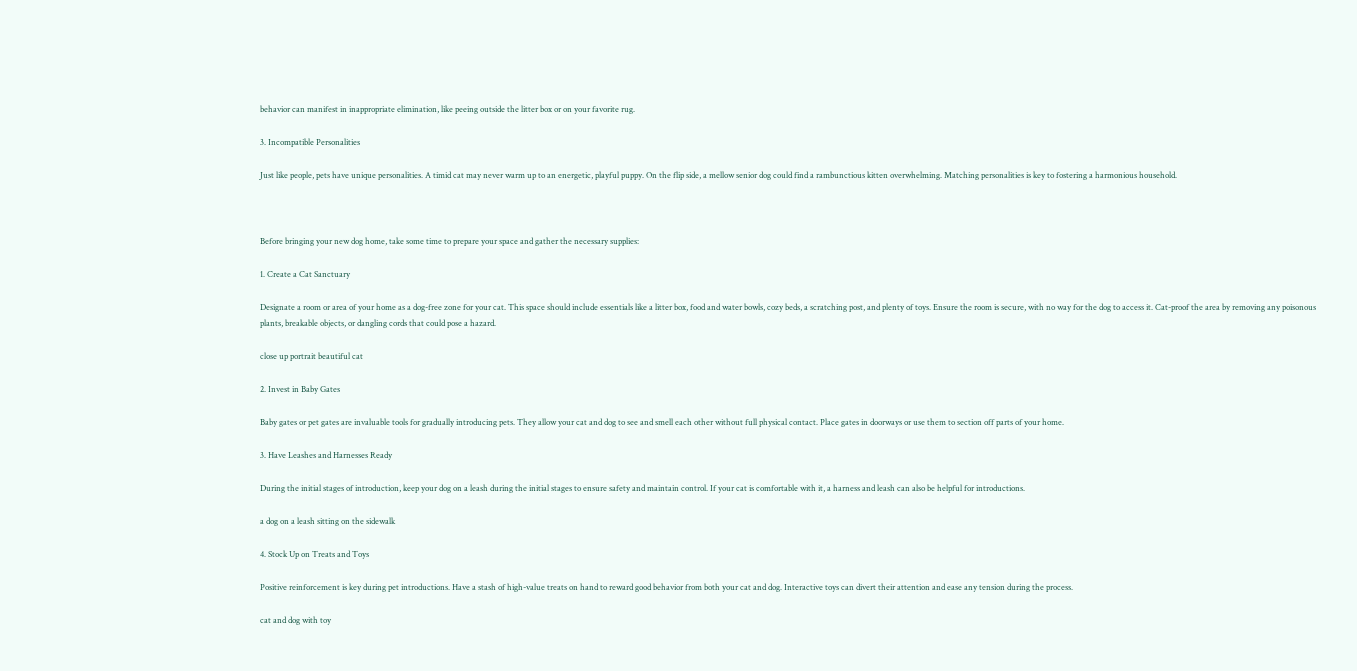behavior can manifest in inappropriate elimination, like peeing outside the litter box or on your favorite rug.

3. Incompatible Personalities

Just like people, pets have unique personalities. A timid cat may never warm up to an energetic, playful puppy. On the flip side, a mellow senior dog could find a rambunctious kitten overwhelming. Matching personalities is key to fostering a harmonious household.



Before bringing your new dog home, take some time to prepare your space and gather the necessary supplies:

1. Create a Cat Sanctuary

Designate a room or area of your home as a dog-free zone for your cat. This space should include essentials like a litter box, food and water bowls, cozy beds, a scratching post, and plenty of toys. Ensure the room is secure, with no way for the dog to access it. Cat-proof the area by removing any poisonous plants, breakable objects, or dangling cords that could pose a hazard.

close up portrait beautiful cat

2. Invest in Baby Gates

Baby gates or pet gates are invaluable tools for gradually introducing pets. They allow your cat and dog to see and smell each other without full physical contact. Place gates in doorways or use them to section off parts of your home.

3. Have Leashes and Harnesses Ready

During the initial stages of introduction, keep your dog on a leash during the initial stages to ensure safety and maintain control. If your cat is comfortable with it, a harness and leash can also be helpful for introductions.

a dog on a leash sitting on the sidewalk

4. Stock Up on Treats and Toys

Positive reinforcement is key during pet introductions. Have a stash of high-value treats on hand to reward good behavior from both your cat and dog. Interactive toys can divert their attention and ease any tension during the process.

cat and dog with toy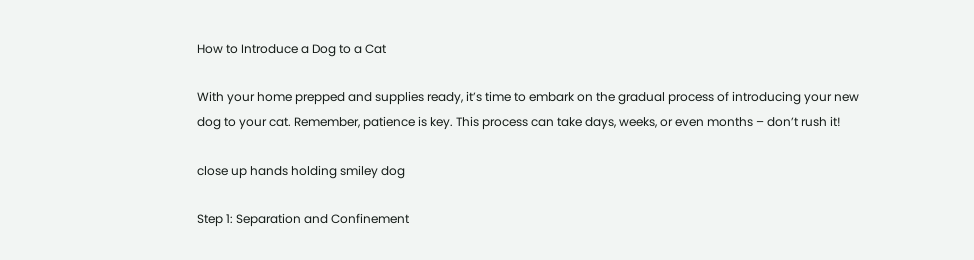How to Introduce a Dog to a Cat

With your home prepped and supplies ready, it’s time to embark on the gradual process of introducing your new dog to your cat. Remember, patience is key. This process can take days, weeks, or even months – don’t rush it!

close up hands holding smiley dog

Step 1: Separation and Confinement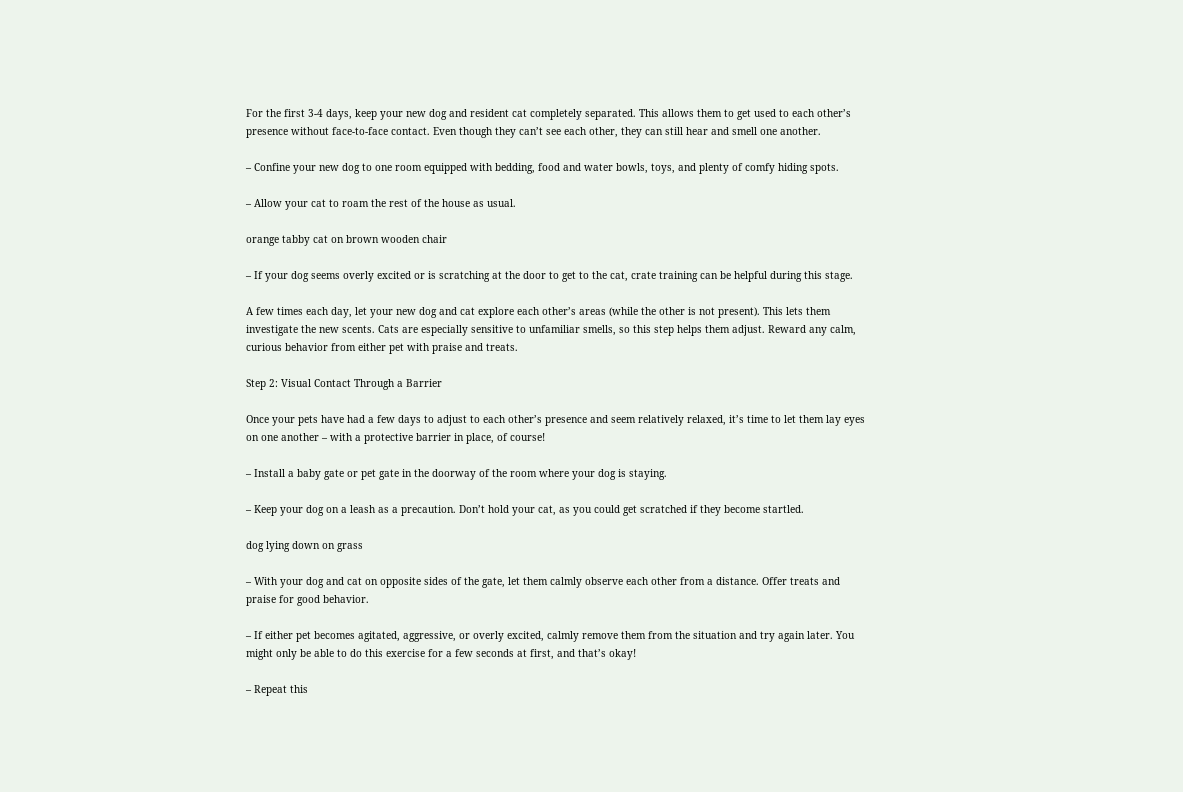For the first 3-4 days, keep your new dog and resident cat completely separated. This allows them to get used to each other’s presence without face-to-face contact. Even though they can’t see each other, they can still hear and smell one another.

– Confine your new dog to one room equipped with bedding, food and water bowls, toys, and plenty of comfy hiding spots.

– Allow your cat to roam the rest of the house as usual.

orange tabby cat on brown wooden chair

– If your dog seems overly excited or is scratching at the door to get to the cat, crate training can be helpful during this stage.

A few times each day, let your new dog and cat explore each other’s areas (while the other is not present). This lets them investigate the new scents. Cats are especially sensitive to unfamiliar smells, so this step helps them adjust. Reward any calm, curious behavior from either pet with praise and treats.

Step 2: Visual Contact Through a Barrier

Once your pets have had a few days to adjust to each other’s presence and seem relatively relaxed, it’s time to let them lay eyes on one another – with a protective barrier in place, of course!

– Install a baby gate or pet gate in the doorway of the room where your dog is staying.

– Keep your dog on a leash as a precaution. Don’t hold your cat, as you could get scratched if they become startled.

dog lying down on grass

– With your dog and cat on opposite sides of the gate, let them calmly observe each other from a distance. Offer treats and praise for good behavior.

– If either pet becomes agitated, aggressive, or overly excited, calmly remove them from the situation and try again later. You might only be able to do this exercise for a few seconds at first, and that’s okay!

– Repeat this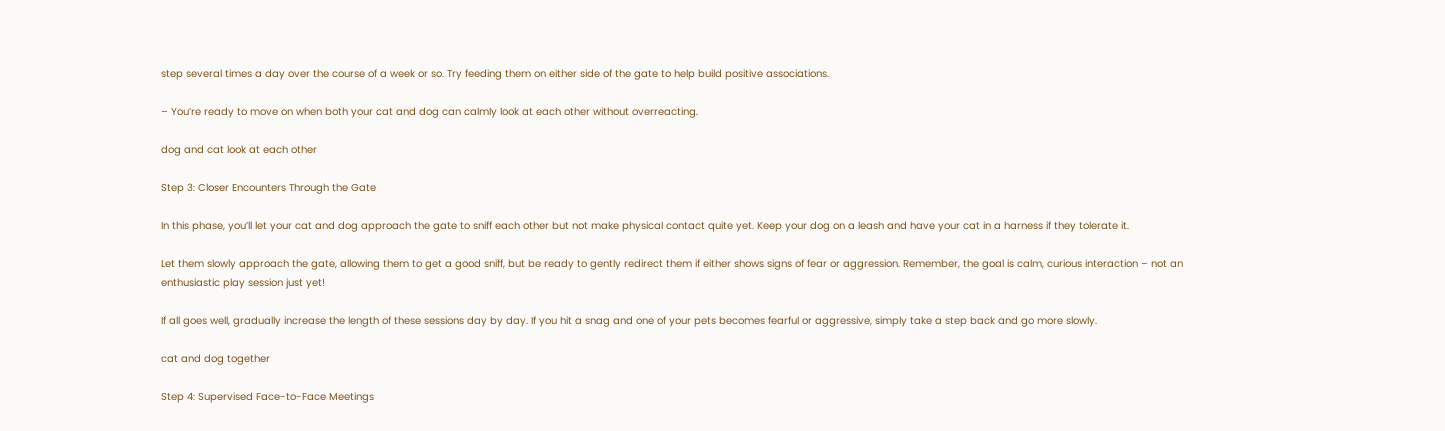step several times a day over the course of a week or so. Try feeding them on either side of the gate to help build positive associations.

– You’re ready to move on when both your cat and dog can calmly look at each other without overreacting.

dog and cat look at each other

Step 3: Closer Encounters Through the Gate

In this phase, you’ll let your cat and dog approach the gate to sniff each other but not make physical contact quite yet. Keep your dog on a leash and have your cat in a harness if they tolerate it.

Let them slowly approach the gate, allowing them to get a good sniff, but be ready to gently redirect them if either shows signs of fear or aggression. Remember, the goal is calm, curious interaction – not an enthusiastic play session just yet!

If all goes well, gradually increase the length of these sessions day by day. If you hit a snag and one of your pets becomes fearful or aggressive, simply take a step back and go more slowly.

cat and dog together

Step 4: Supervised Face-to-Face Meetings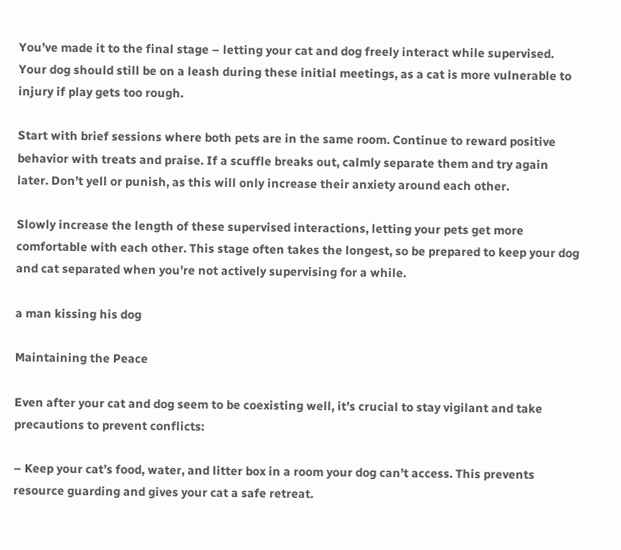You’ve made it to the final stage – letting your cat and dog freely interact while supervised. Your dog should still be on a leash during these initial meetings, as a cat is more vulnerable to injury if play gets too rough.

Start with brief sessions where both pets are in the same room. Continue to reward positive behavior with treats and praise. If a scuffle breaks out, calmly separate them and try again later. Don’t yell or punish, as this will only increase their anxiety around each other.

Slowly increase the length of these supervised interactions, letting your pets get more comfortable with each other. This stage often takes the longest, so be prepared to keep your dog and cat separated when you’re not actively supervising for a while.

a man kissing his dog

Maintaining the Peace

Even after your cat and dog seem to be coexisting well, it’s crucial to stay vigilant and take precautions to prevent conflicts:

– Keep your cat’s food, water, and litter box in a room your dog can’t access. This prevents resource guarding and gives your cat a safe retreat.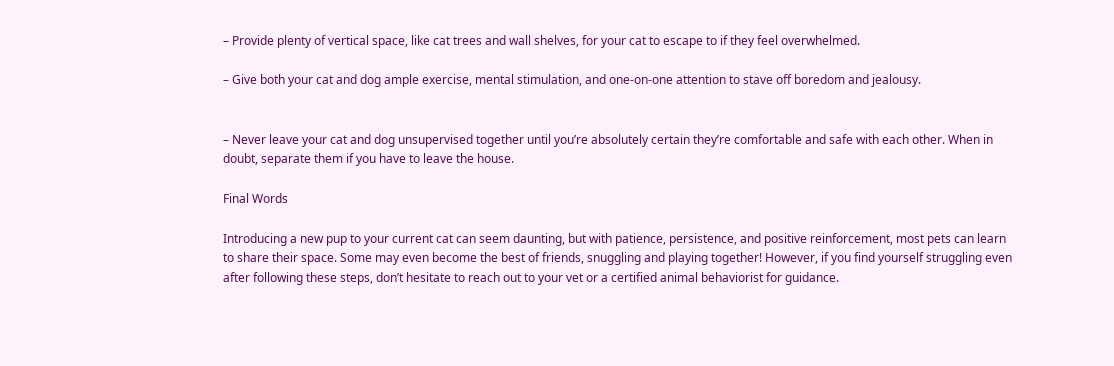– Provide plenty of vertical space, like cat trees and wall shelves, for your cat to escape to if they feel overwhelmed.

– Give both your cat and dog ample exercise, mental stimulation, and one-on-one attention to stave off boredom and jealousy.


– Never leave your cat and dog unsupervised together until you’re absolutely certain they’re comfortable and safe with each other. When in doubt, separate them if you have to leave the house.

Final Words

Introducing a new pup to your current cat can seem daunting, but with patience, persistence, and positive reinforcement, most pets can learn to share their space. Some may even become the best of friends, snuggling and playing together! However, if you find yourself struggling even after following these steps, don’t hesitate to reach out to your vet or a certified animal behaviorist for guidance.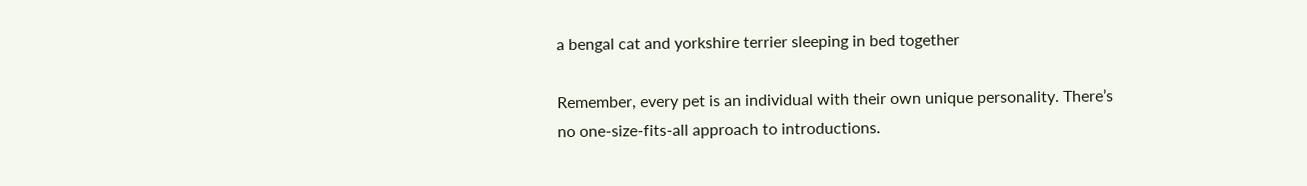a bengal cat and yorkshire terrier sleeping in bed together

Remember, every pet is an individual with their own unique personality. There’s no one-size-fits-all approach to introductions.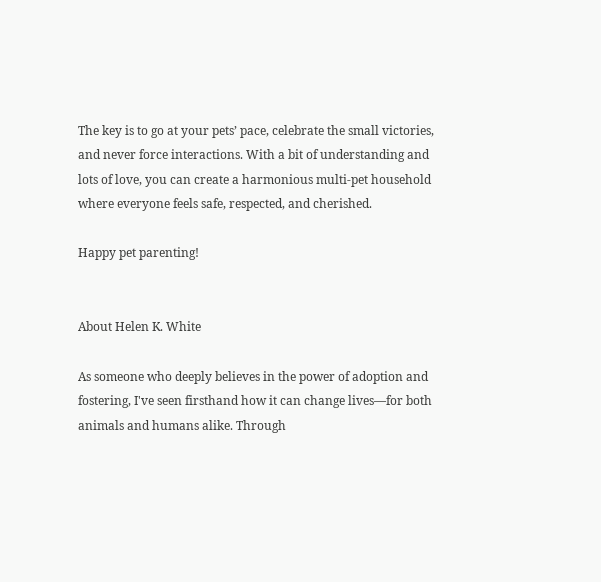The key is to go at your pets’ pace, celebrate the small victories, and never force interactions. With a bit of understanding and lots of love, you can create a harmonious multi-pet household where everyone feels safe, respected, and cherished.

Happy pet parenting!


About Helen K. White

As someone who deeply believes in the power of adoption and fostering, I've seen firsthand how it can change lives—for both animals and humans alike. Through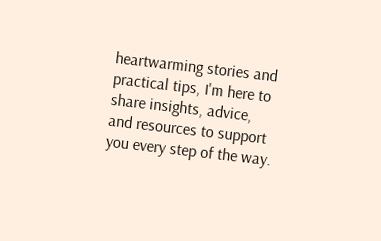heartwarming stories and practical tips, I'm here to share insights, advice, and resources to support you every step of the way.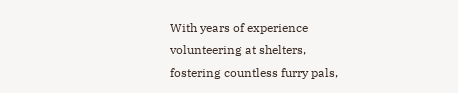With years of experience volunteering at shelters, fostering countless furry pals,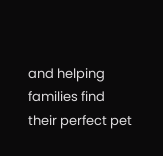and helping families find their perfect pet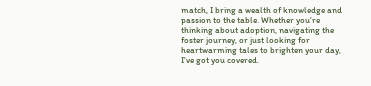match, I bring a wealth of knowledge and passion to the table. Whether you're thinking about adoption, navigating the foster journey, or just looking for heartwarming tales to brighten your day, I've got you covered.